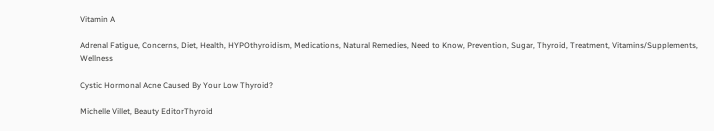Vitamin A

Adrenal Fatigue, Concerns, Diet, Health, HYPOthyroidism, Medications, Natural Remedies, Need to Know, Prevention, Sugar, Thyroid, Treatment, Vitamins/Supplements, Wellness

Cystic Hormonal Acne Caused By Your Low Thyroid?

Michelle Villet, Beauty EditorThyroid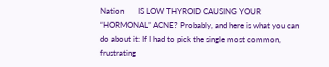Nation       IS LOW THYROID CAUSING YOUR “HORMONAL” ACNE? Probably, and here is what you can do about it: If I had to pick the single most common, frustrating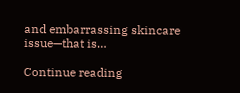and embarrassing skincare issue—that is…

Continue reading